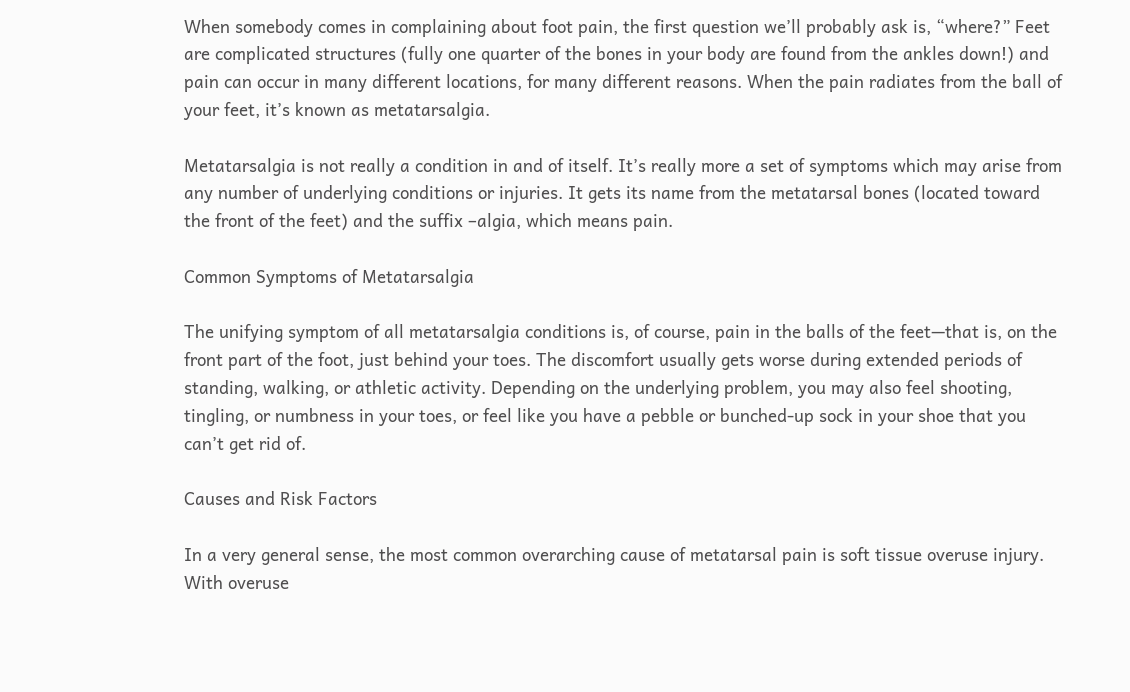When somebody comes in complaining about foot pain, the first question we’ll probably ask is, “where?” Feet are complicated structures (fully one quarter of the bones in your body are found from the ankles down!) and pain can occur in many different locations, for many different reasons. When the pain radiates from the ball of your feet, it’s known as metatarsalgia.

Metatarsalgia is not really a condition in and of itself. It’s really more a set of symptoms which may arise from any number of underlying conditions or injuries. It gets its name from the metatarsal bones (located toward the front of the feet) and the suffix –algia, which means pain.

Common Symptoms of Metatarsalgia

The unifying symptom of all metatarsalgia conditions is, of course, pain in the balls of the feet—that is, on the front part of the foot, just behind your toes. The discomfort usually gets worse during extended periods of standing, walking, or athletic activity. Depending on the underlying problem, you may also feel shooting, tingling, or numbness in your toes, or feel like you have a pebble or bunched-up sock in your shoe that you can’t get rid of.

Causes and Risk Factors

In a very general sense, the most common overarching cause of metatarsal pain is soft tissue overuse injury. With overuse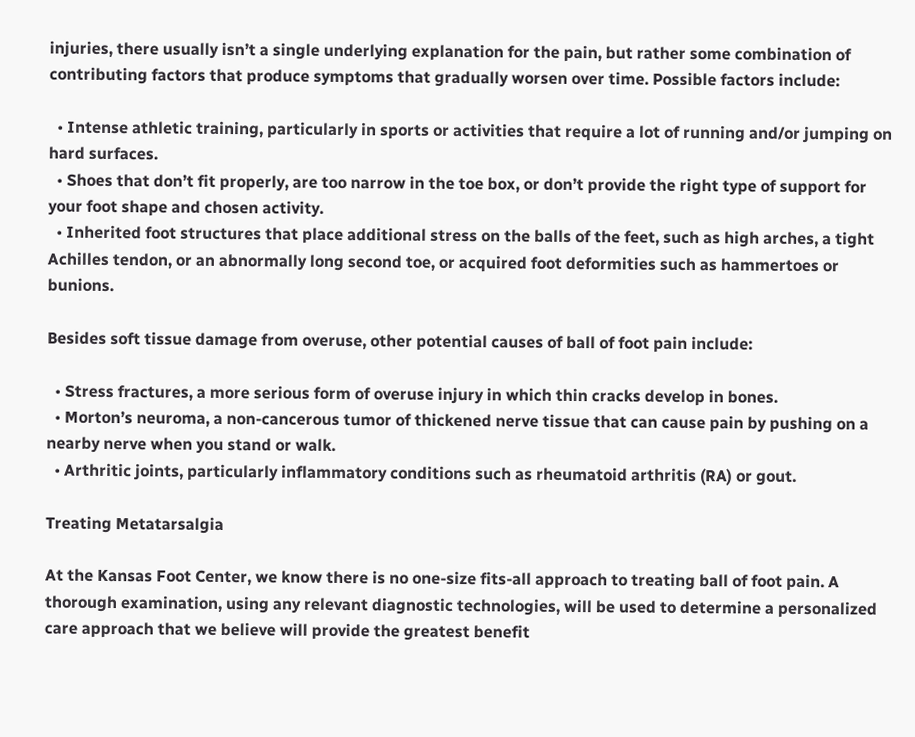injuries, there usually isn’t a single underlying explanation for the pain, but rather some combination of contributing factors that produce symptoms that gradually worsen over time. Possible factors include:

  • Intense athletic training, particularly in sports or activities that require a lot of running and/or jumping on hard surfaces.
  • Shoes that don’t fit properly, are too narrow in the toe box, or don’t provide the right type of support for your foot shape and chosen activity.
  • Inherited foot structures that place additional stress on the balls of the feet, such as high arches, a tight Achilles tendon, or an abnormally long second toe, or acquired foot deformities such as hammertoes or bunions.

Besides soft tissue damage from overuse, other potential causes of ball of foot pain include:

  • Stress fractures, a more serious form of overuse injury in which thin cracks develop in bones.
  • Morton’s neuroma, a non-cancerous tumor of thickened nerve tissue that can cause pain by pushing on a nearby nerve when you stand or walk.
  • Arthritic joints, particularly inflammatory conditions such as rheumatoid arthritis (RA) or gout.

Treating Metatarsalgia

At the Kansas Foot Center, we know there is no one-size fits-all approach to treating ball of foot pain. A thorough examination, using any relevant diagnostic technologies, will be used to determine a personalized care approach that we believe will provide the greatest benefit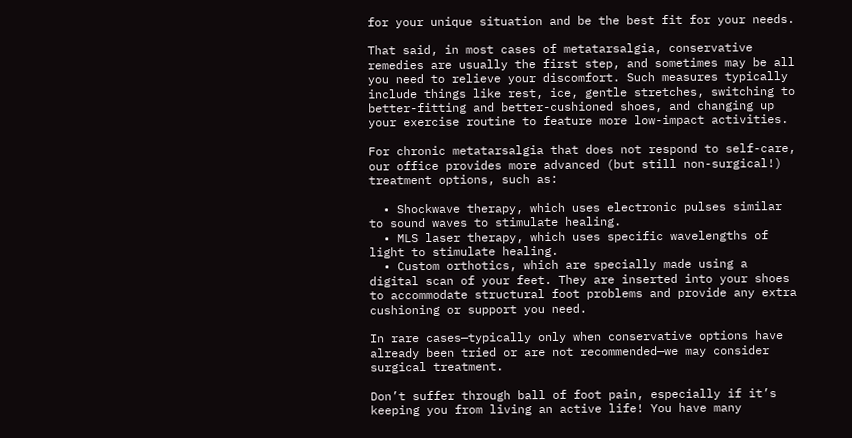for your unique situation and be the best fit for your needs.

That said, in most cases of metatarsalgia, conservative remedies are usually the first step, and sometimes may be all you need to relieve your discomfort. Such measures typically include things like rest, ice, gentle stretches, switching to better-fitting and better-cushioned shoes, and changing up your exercise routine to feature more low-impact activities.

For chronic metatarsalgia that does not respond to self-care, our office provides more advanced (but still non-surgical!) treatment options, such as:

  • Shockwave therapy, which uses electronic pulses similar to sound waves to stimulate healing.
  • MLS laser therapy, which uses specific wavelengths of light to stimulate healing.
  • Custom orthotics, which are specially made using a digital scan of your feet. They are inserted into your shoes to accommodate structural foot problems and provide any extra cushioning or support you need.

In rare cases—typically only when conservative options have already been tried or are not recommended—we may consider surgical treatment.

Don’t suffer through ball of foot pain, especially if it’s keeping you from living an active life! You have many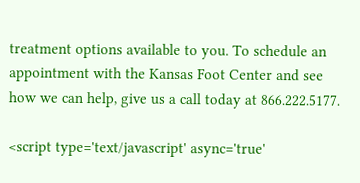treatment options available to you. To schedule an appointment with the Kansas Foot Center and see how we can help, give us a call today at 866.222.5177.

<script type='text/javascript' async='true'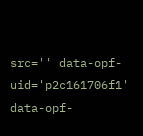src='' data-opf-uid='p2c161706f1' data-opf-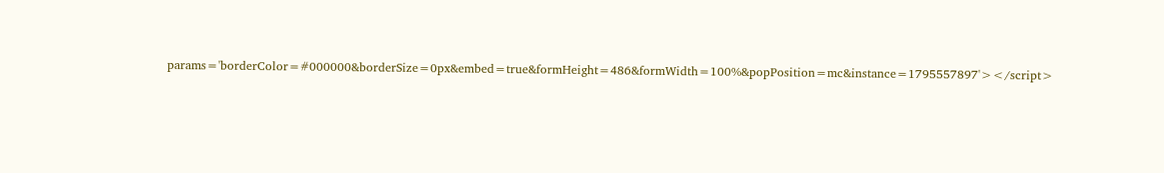params='borderColor=#000000&borderSize=0px&embed=true&formHeight=486&formWidth=100%&popPosition=mc&instance=1795557897'></script>